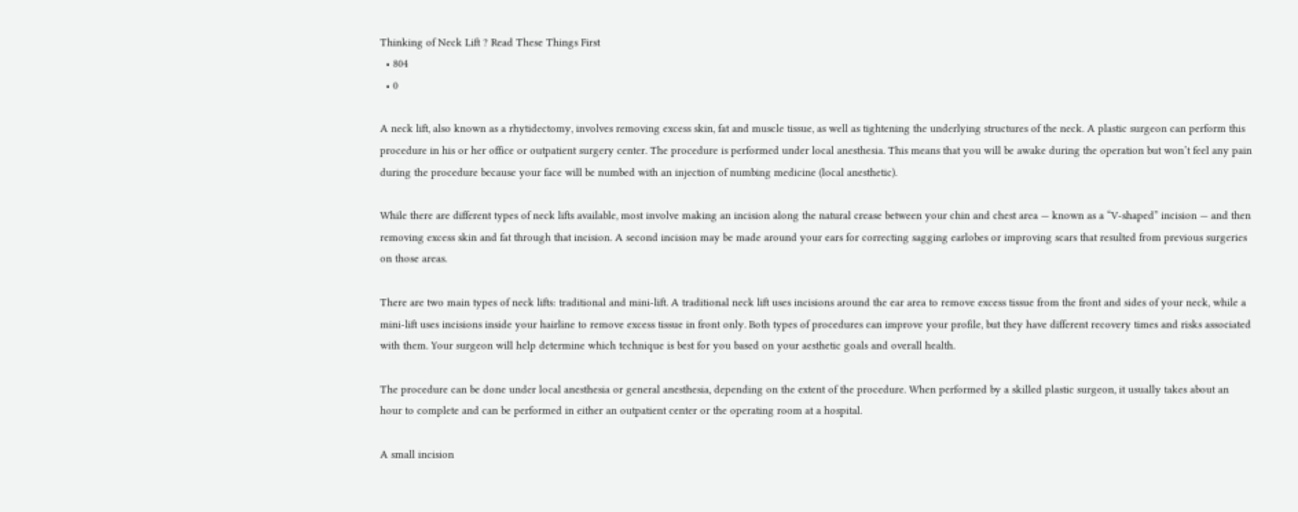Thinking of Neck Lift ? Read These Things First
  • 804
  • 0

A neck lift, also known as a rhytidectomy, involves removing excess skin, fat and muscle tissue, as well as tightening the underlying structures of the neck. A plastic surgeon can perform this procedure in his or her office or outpatient surgery center. The procedure is performed under local anesthesia. This means that you will be awake during the operation but won’t feel any pain during the procedure because your face will be numbed with an injection of numbing medicine (local anesthetic).

While there are different types of neck lifts available, most involve making an incision along the natural crease between your chin and chest area — known as a “V-shaped” incision — and then removing excess skin and fat through that incision. A second incision may be made around your ears for correcting sagging earlobes or improving scars that resulted from previous surgeries on those areas.

There are two main types of neck lifts: traditional and mini-lift. A traditional neck lift uses incisions around the ear area to remove excess tissue from the front and sides of your neck, while a mini-lift uses incisions inside your hairline to remove excess tissue in front only. Both types of procedures can improve your profile, but they have different recovery times and risks associated with them. Your surgeon will help determine which technique is best for you based on your aesthetic goals and overall health.

The procedure can be done under local anesthesia or general anesthesia, depending on the extent of the procedure. When performed by a skilled plastic surgeon, it usually takes about an hour to complete and can be performed in either an outpatient center or the operating room at a hospital.

A small incision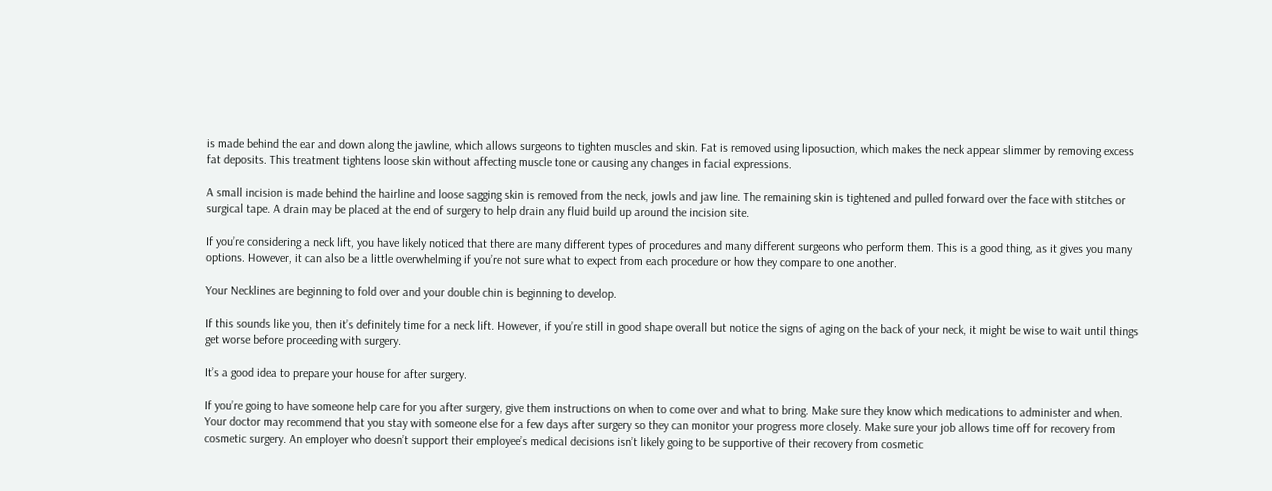is made behind the ear and down along the jawline, which allows surgeons to tighten muscles and skin. Fat is removed using liposuction, which makes the neck appear slimmer by removing excess fat deposits. This treatment tightens loose skin without affecting muscle tone or causing any changes in facial expressions.

A small incision is made behind the hairline and loose sagging skin is removed from the neck, jowls and jaw line. The remaining skin is tightened and pulled forward over the face with stitches or surgical tape. A drain may be placed at the end of surgery to help drain any fluid build up around the incision site.

If you’re considering a neck lift, you have likely noticed that there are many different types of procedures and many different surgeons who perform them. This is a good thing, as it gives you many options. However, it can also be a little overwhelming if you’re not sure what to expect from each procedure or how they compare to one another.

Your Necklines are beginning to fold over and your double chin is beginning to develop.

If this sounds like you, then it’s definitely time for a neck lift. However, if you’re still in good shape overall but notice the signs of aging on the back of your neck, it might be wise to wait until things get worse before proceeding with surgery.

It’s a good idea to prepare your house for after surgery.

If you’re going to have someone help care for you after surgery, give them instructions on when to come over and what to bring. Make sure they know which medications to administer and when. Your doctor may recommend that you stay with someone else for a few days after surgery so they can monitor your progress more closely. Make sure your job allows time off for recovery from cosmetic surgery. An employer who doesn’t support their employee’s medical decisions isn’t likely going to be supportive of their recovery from cosmetic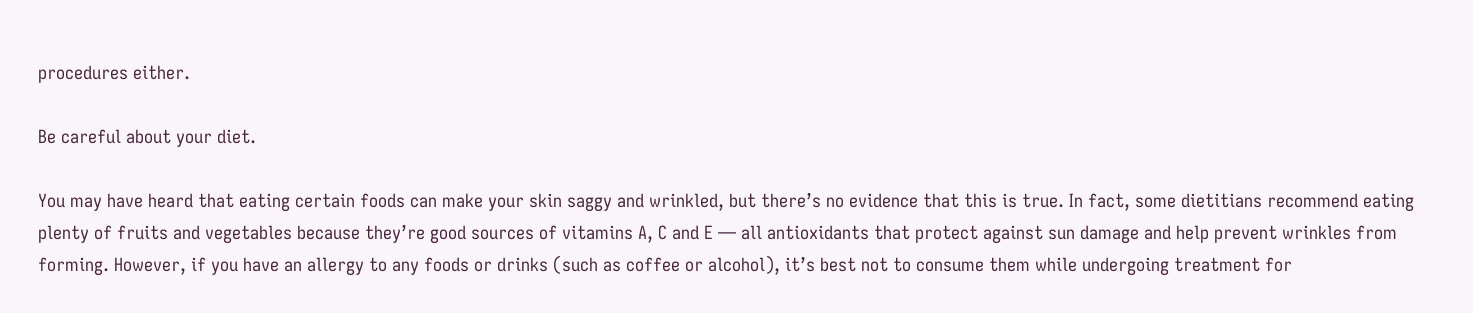procedures either.

Be careful about your diet.

You may have heard that eating certain foods can make your skin saggy and wrinkled, but there’s no evidence that this is true. In fact, some dietitians recommend eating plenty of fruits and vegetables because they’re good sources of vitamins A, C and E — all antioxidants that protect against sun damage and help prevent wrinkles from forming. However, if you have an allergy to any foods or drinks (such as coffee or alcohol), it’s best not to consume them while undergoing treatment for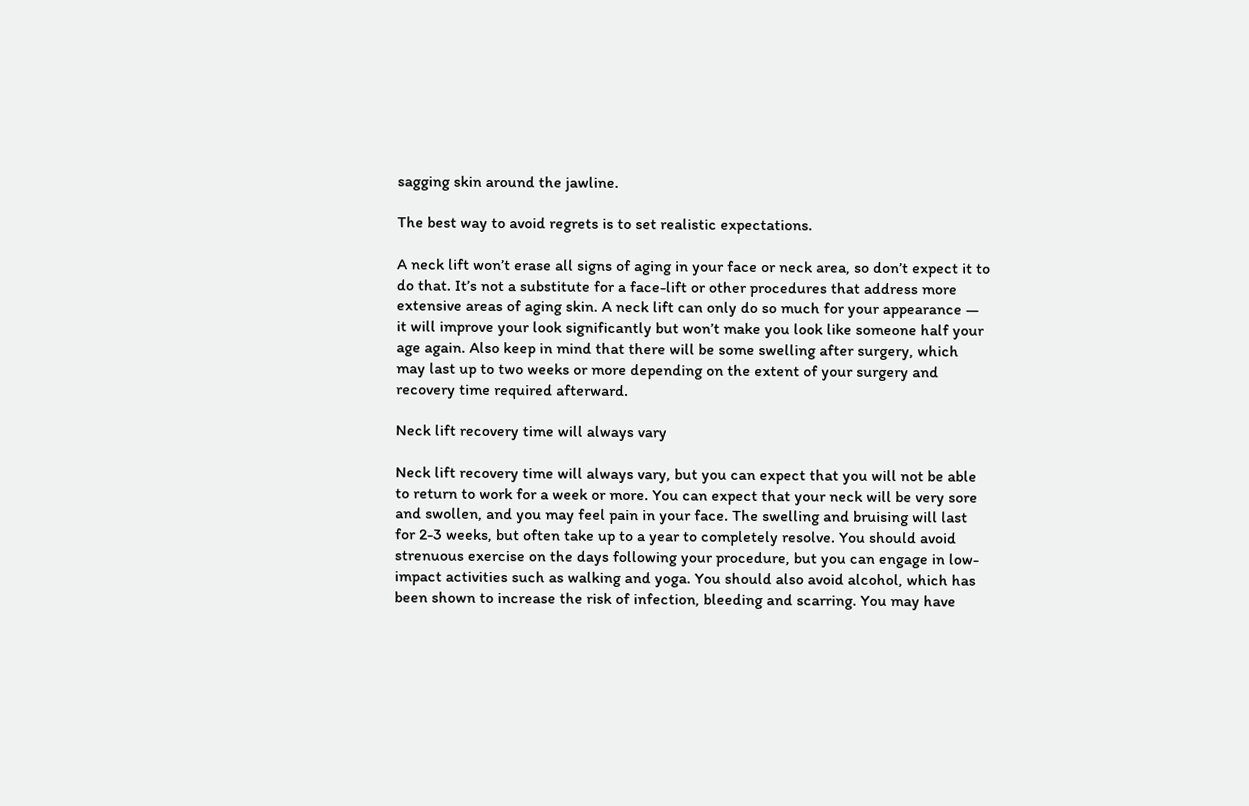sagging skin around the jawline.

The best way to avoid regrets is to set realistic expectations.

A neck lift won’t erase all signs of aging in your face or neck area, so don’t expect it to do that. It’s not a substitute for a face-lift or other procedures that address more extensive areas of aging skin. A neck lift can only do so much for your appearance — it will improve your look significantly but won’t make you look like someone half your age again. Also keep in mind that there will be some swelling after surgery, which may last up to two weeks or more depending on the extent of your surgery and recovery time required afterward.

Neck lift recovery time will always vary

Neck lift recovery time will always vary, but you can expect that you will not be able to return to work for a week or more. You can expect that your neck will be very sore and swollen, and you may feel pain in your face. The swelling and bruising will last for 2-3 weeks, but often take up to a year to completely resolve. You should avoid strenuous exercise on the days following your procedure, but you can engage in low-impact activities such as walking and yoga. You should also avoid alcohol, which has been shown to increase the risk of infection, bleeding and scarring. You may have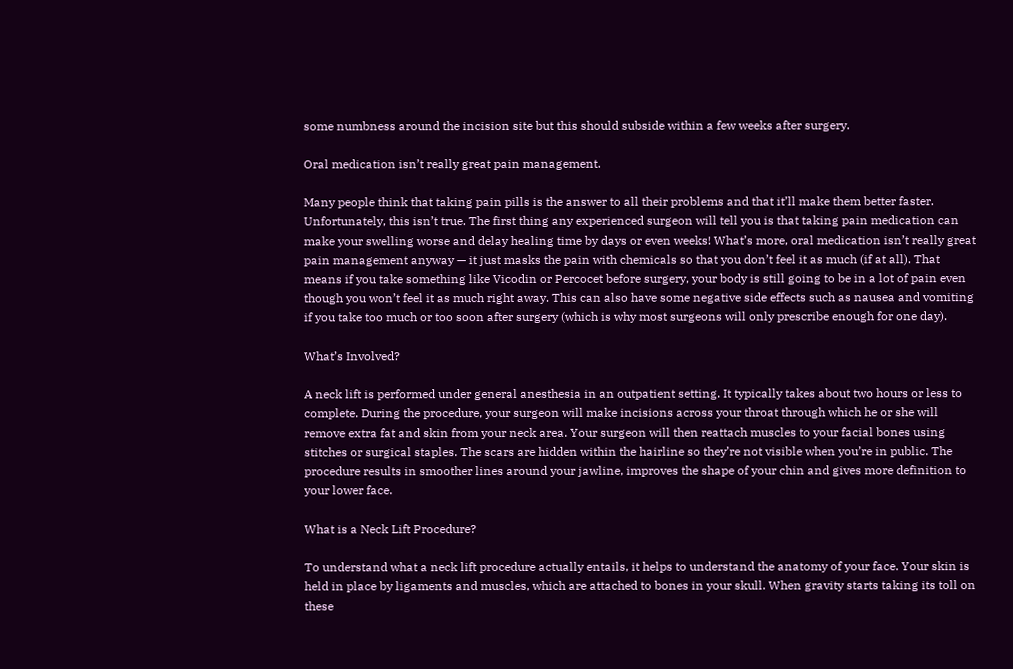some numbness around the incision site but this should subside within a few weeks after surgery.

Oral medication isn’t really great pain management.

Many people think that taking pain pills is the answer to all their problems and that it’ll make them better faster. Unfortunately, this isn’t true. The first thing any experienced surgeon will tell you is that taking pain medication can make your swelling worse and delay healing time by days or even weeks! What’s more, oral medication isn’t really great pain management anyway — it just masks the pain with chemicals so that you don’t feel it as much (if at all). That means if you take something like Vicodin or Percocet before surgery, your body is still going to be in a lot of pain even though you won’t feel it as much right away. This can also have some negative side effects such as nausea and vomiting if you take too much or too soon after surgery (which is why most surgeons will only prescribe enough for one day).

What’s Involved?

A neck lift is performed under general anesthesia in an outpatient setting. It typically takes about two hours or less to complete. During the procedure, your surgeon will make incisions across your throat through which he or she will remove extra fat and skin from your neck area. Your surgeon will then reattach muscles to your facial bones using stitches or surgical staples. The scars are hidden within the hairline so they’re not visible when you’re in public. The procedure results in smoother lines around your jawline, improves the shape of your chin and gives more definition to your lower face.

What is a Neck Lift Procedure?

To understand what a neck lift procedure actually entails, it helps to understand the anatomy of your face. Your skin is held in place by ligaments and muscles, which are attached to bones in your skull. When gravity starts taking its toll on these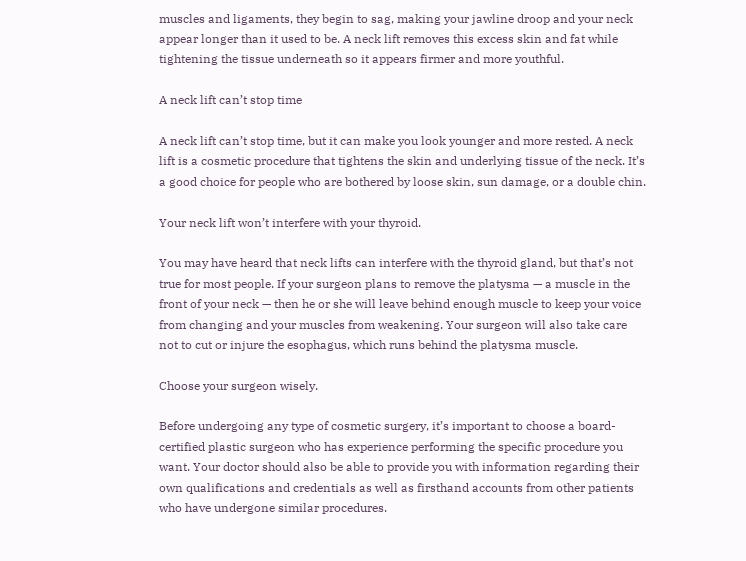muscles and ligaments, they begin to sag, making your jawline droop and your neck appear longer than it used to be. A neck lift removes this excess skin and fat while tightening the tissue underneath so it appears firmer and more youthful.

A neck lift can’t stop time

A neck lift can’t stop time, but it can make you look younger and more rested. A neck lift is a cosmetic procedure that tightens the skin and underlying tissue of the neck. It’s a good choice for people who are bothered by loose skin, sun damage, or a double chin.

Your neck lift won’t interfere with your thyroid.

You may have heard that neck lifts can interfere with the thyroid gland, but that’s not true for most people. If your surgeon plans to remove the platysma — a muscle in the front of your neck — then he or she will leave behind enough muscle to keep your voice from changing and your muscles from weakening. Your surgeon will also take care not to cut or injure the esophagus, which runs behind the platysma muscle.

Choose your surgeon wisely.

Before undergoing any type of cosmetic surgery, it’s important to choose a board-certified plastic surgeon who has experience performing the specific procedure you want. Your doctor should also be able to provide you with information regarding their own qualifications and credentials as well as firsthand accounts from other patients who have undergone similar procedures.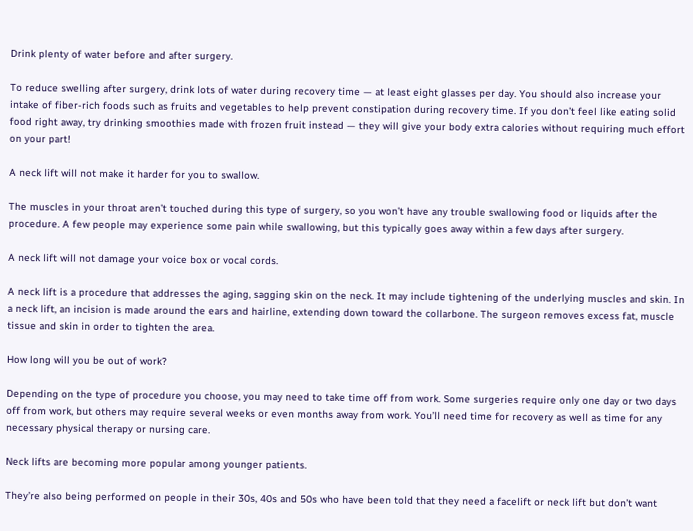Drink plenty of water before and after surgery.

To reduce swelling after surgery, drink lots of water during recovery time — at least eight glasses per day. You should also increase your intake of fiber-rich foods such as fruits and vegetables to help prevent constipation during recovery time. If you don’t feel like eating solid food right away, try drinking smoothies made with frozen fruit instead — they will give your body extra calories without requiring much effort on your part!

A neck lift will not make it harder for you to swallow.

The muscles in your throat aren’t touched during this type of surgery, so you won’t have any trouble swallowing food or liquids after the procedure. A few people may experience some pain while swallowing, but this typically goes away within a few days after surgery.

A neck lift will not damage your voice box or vocal cords.

A neck lift is a procedure that addresses the aging, sagging skin on the neck. It may include tightening of the underlying muscles and skin. In a neck lift, an incision is made around the ears and hairline, extending down toward the collarbone. The surgeon removes excess fat, muscle tissue and skin in order to tighten the area.

How long will you be out of work?

Depending on the type of procedure you choose, you may need to take time off from work. Some surgeries require only one day or two days off from work, but others may require several weeks or even months away from work. You’ll need time for recovery as well as time for any necessary physical therapy or nursing care.

Neck lifts are becoming more popular among younger patients.

They’re also being performed on people in their 30s, 40s and 50s who have been told that they need a facelift or neck lift but don’t want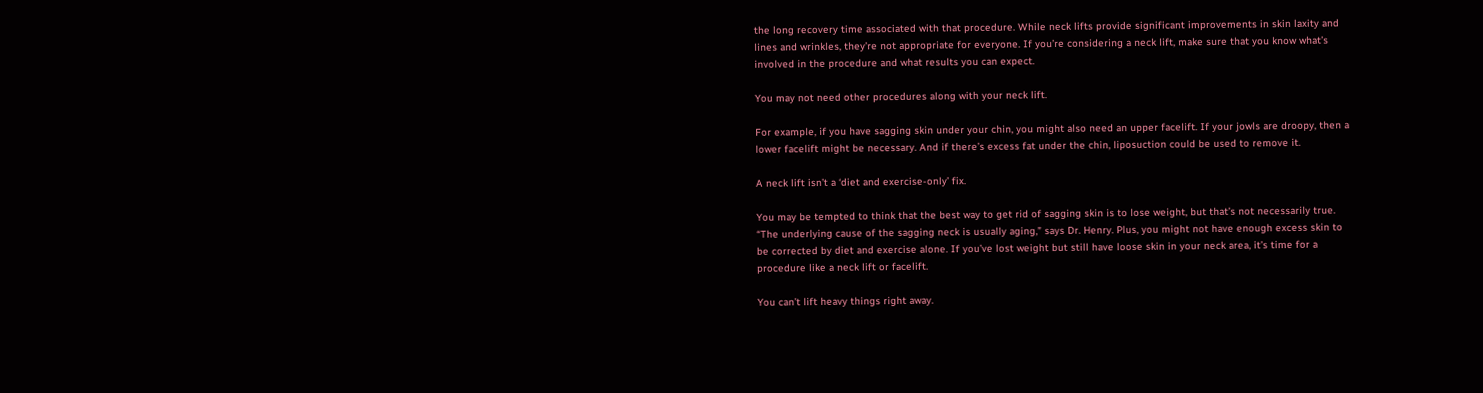the long recovery time associated with that procedure. While neck lifts provide significant improvements in skin laxity and lines and wrinkles, they’re not appropriate for everyone. If you’re considering a neck lift, make sure that you know what’s involved in the procedure and what results you can expect.

You may not need other procedures along with your neck lift.

For example, if you have sagging skin under your chin, you might also need an upper facelift. If your jowls are droopy, then a lower facelift might be necessary. And if there’s excess fat under the chin, liposuction could be used to remove it.

A neck lift isn’t a ‘diet and exercise-only’ fix.

You may be tempted to think that the best way to get rid of sagging skin is to lose weight, but that’s not necessarily true. “The underlying cause of the sagging neck is usually aging,” says Dr. Henry. Plus, you might not have enough excess skin to be corrected by diet and exercise alone. If you’ve lost weight but still have loose skin in your neck area, it’s time for a procedure like a neck lift or facelift.

You can’t lift heavy things right away.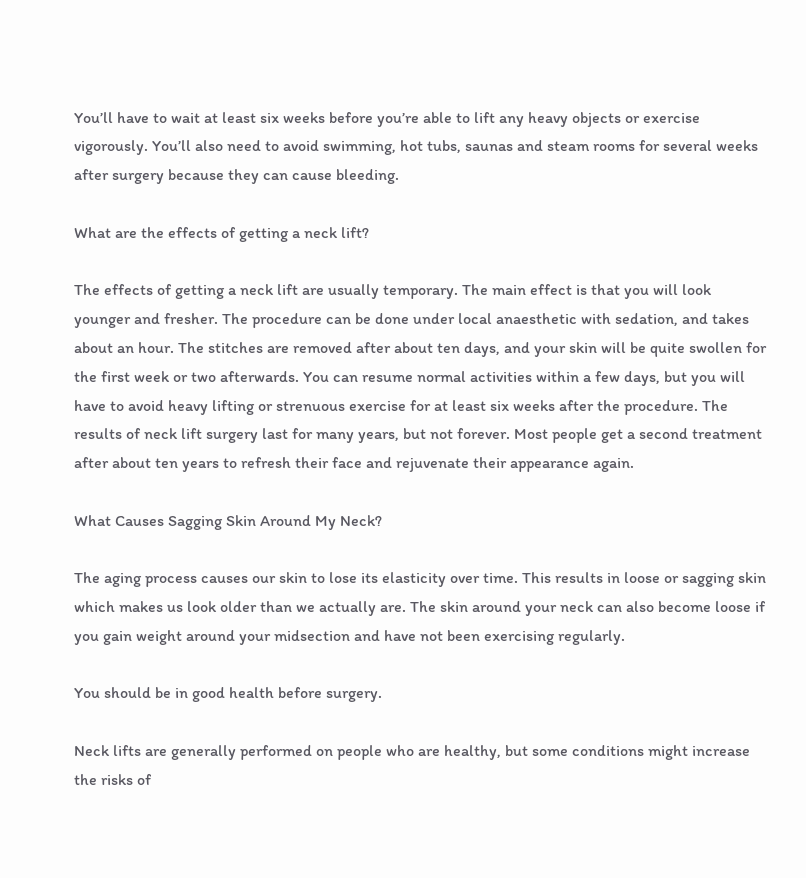You’ll have to wait at least six weeks before you’re able to lift any heavy objects or exercise vigorously. You’ll also need to avoid swimming, hot tubs, saunas and steam rooms for several weeks after surgery because they can cause bleeding.

What are the effects of getting a neck lift?

The effects of getting a neck lift are usually temporary. The main effect is that you will look younger and fresher. The procedure can be done under local anaesthetic with sedation, and takes about an hour. The stitches are removed after about ten days, and your skin will be quite swollen for the first week or two afterwards. You can resume normal activities within a few days, but you will have to avoid heavy lifting or strenuous exercise for at least six weeks after the procedure. The results of neck lift surgery last for many years, but not forever. Most people get a second treatment after about ten years to refresh their face and rejuvenate their appearance again.

What Causes Sagging Skin Around My Neck?

The aging process causes our skin to lose its elasticity over time. This results in loose or sagging skin which makes us look older than we actually are. The skin around your neck can also become loose if you gain weight around your midsection and have not been exercising regularly.

You should be in good health before surgery.

Neck lifts are generally performed on people who are healthy, but some conditions might increase the risks of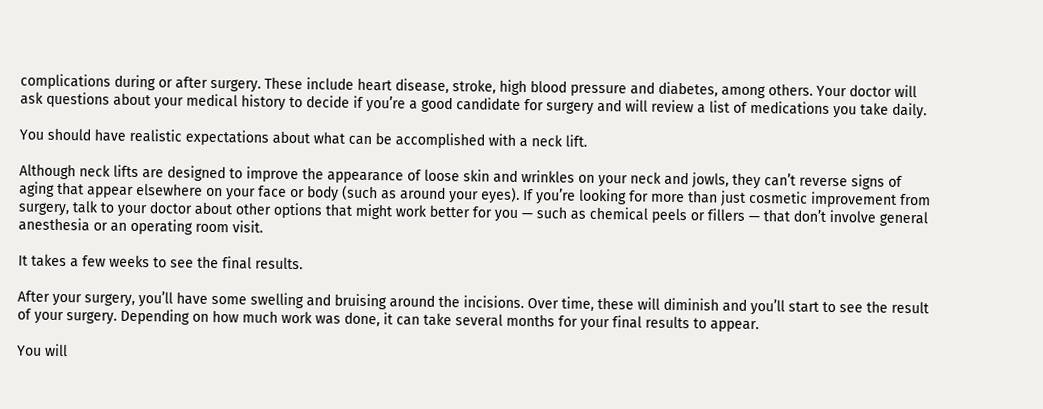complications during or after surgery. These include heart disease, stroke, high blood pressure and diabetes, among others. Your doctor will ask questions about your medical history to decide if you’re a good candidate for surgery and will review a list of medications you take daily.

You should have realistic expectations about what can be accomplished with a neck lift.

Although neck lifts are designed to improve the appearance of loose skin and wrinkles on your neck and jowls, they can’t reverse signs of aging that appear elsewhere on your face or body (such as around your eyes). If you’re looking for more than just cosmetic improvement from surgery, talk to your doctor about other options that might work better for you — such as chemical peels or fillers — that don’t involve general anesthesia or an operating room visit.

It takes a few weeks to see the final results.

After your surgery, you’ll have some swelling and bruising around the incisions. Over time, these will diminish and you’ll start to see the result of your surgery. Depending on how much work was done, it can take several months for your final results to appear.

You will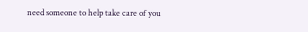need someone to help take care of you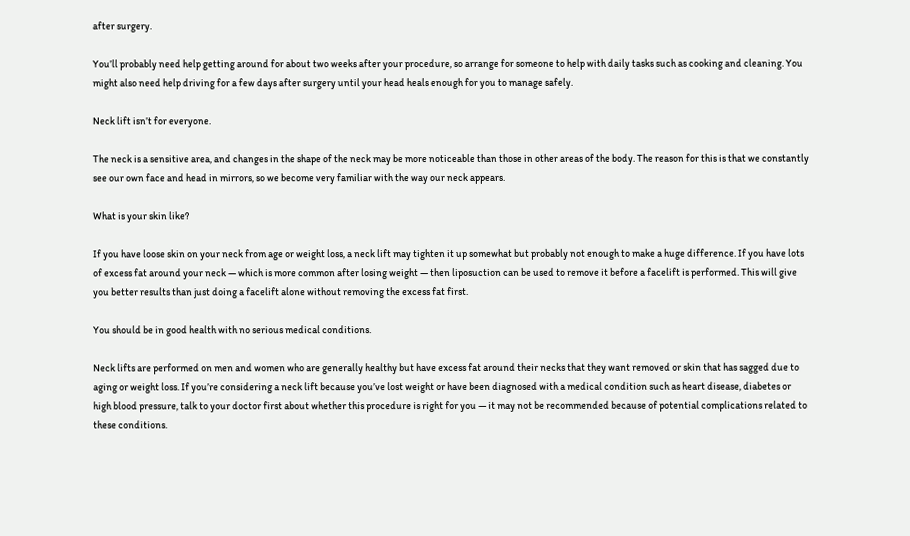after surgery.

You’ll probably need help getting around for about two weeks after your procedure, so arrange for someone to help with daily tasks such as cooking and cleaning. You might also need help driving for a few days after surgery until your head heals enough for you to manage safely.

Neck lift isn’t for everyone.

The neck is a sensitive area, and changes in the shape of the neck may be more noticeable than those in other areas of the body. The reason for this is that we constantly see our own face and head in mirrors, so we become very familiar with the way our neck appears.

What is your skin like?

If you have loose skin on your neck from age or weight loss, a neck lift may tighten it up somewhat but probably not enough to make a huge difference. If you have lots of excess fat around your neck — which is more common after losing weight — then liposuction can be used to remove it before a facelift is performed. This will give you better results than just doing a facelift alone without removing the excess fat first.

You should be in good health with no serious medical conditions.

Neck lifts are performed on men and women who are generally healthy but have excess fat around their necks that they want removed or skin that has sagged due to aging or weight loss. If you’re considering a neck lift because you’ve lost weight or have been diagnosed with a medical condition such as heart disease, diabetes or high blood pressure, talk to your doctor first about whether this procedure is right for you — it may not be recommended because of potential complications related to these conditions.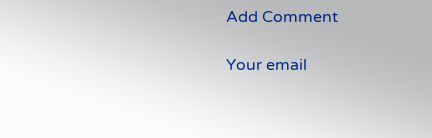Add Comment

Your email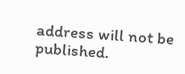address will not be published.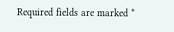Required fields are marked *